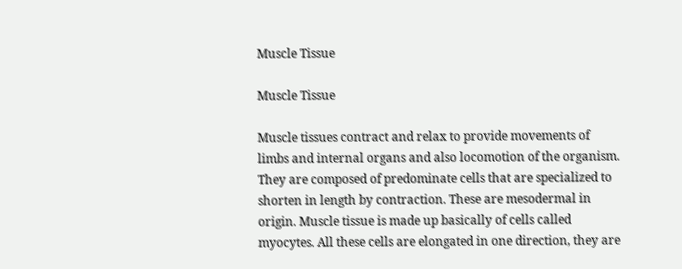Muscle Tissue

Muscle Tissue

Muscle tissues contract and relax to provide movements of limbs and internal organs and also locomotion of the organism. They are composed of predominate cells that are specialized to shorten in length by contraction. These are mesodermal in origin. Muscle tissue is made up basically of cells called myocytes. All these cells are elongated in one direction, they are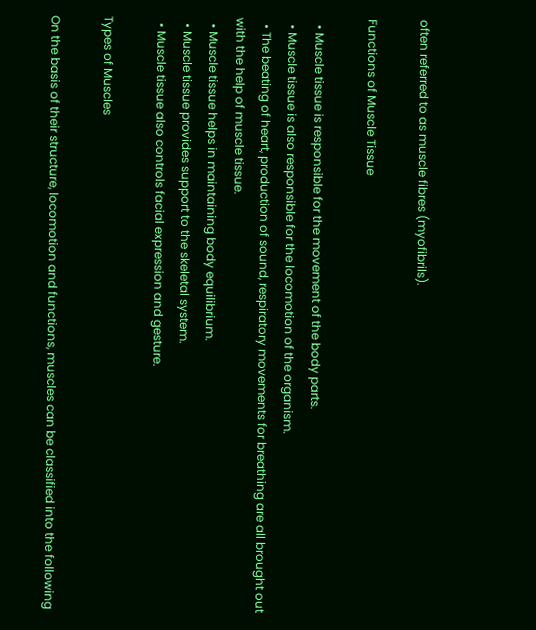often referred to as muscle fibres (myofibrils).

Functions of Muscle Tissue

  • Muscle tissue is responsible for the movement of the body parts.
  • Muscle tissue is also responsible for the locomotion of the organism.
  • The beating of heart, production of sound, respiratory movements for breathing are all brought out with the help of muscle tissue.
  • Muscle tissue helps in maintaining body equilibrium.
  • Muscle tissue provides support to the skeletal system.
  • Muscle tissue also controls facial expression and gesture.

Types of Muscles

On the basis of their structure, locomotion and functions, muscles can be classified into the following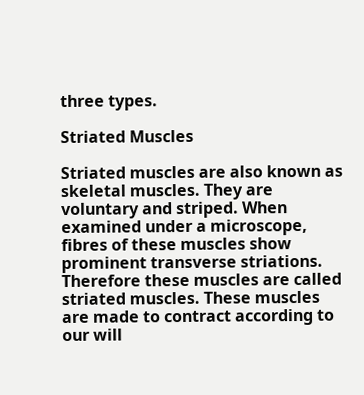three types.

Striated Muscles

Striated muscles are also known as skeletal muscles. They are voluntary and striped. When examined under a microscope, fibres of these muscles show prominent transverse striations. Therefore these muscles are called striated muscles. These muscles are made to contract according to our will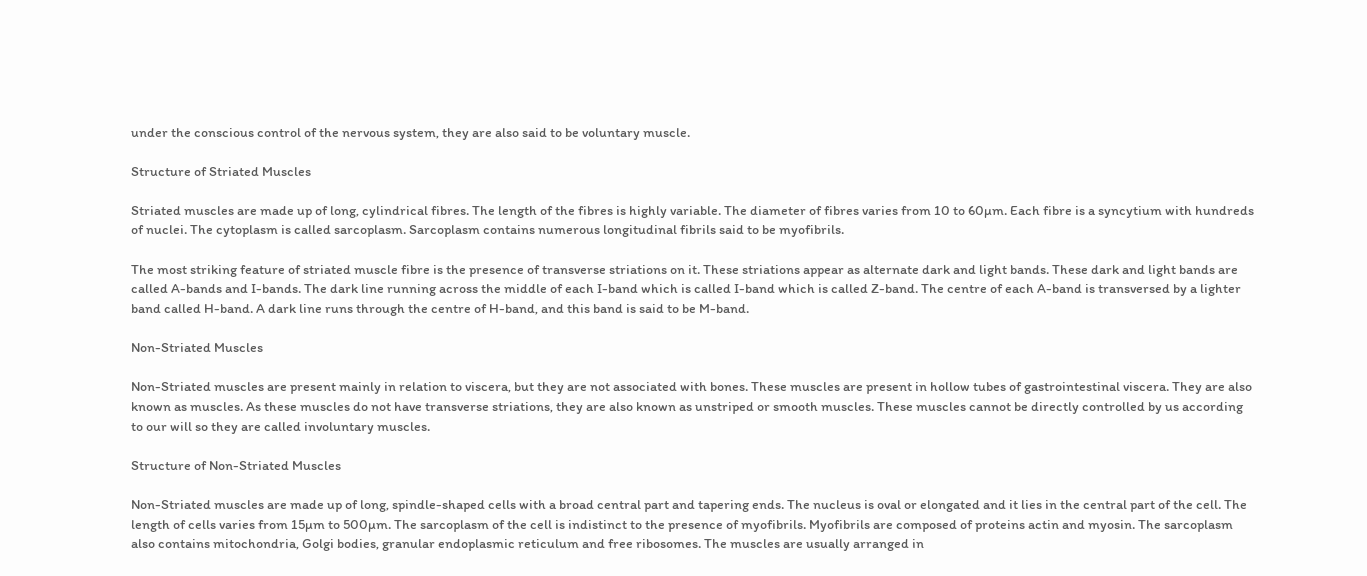under the conscious control of the nervous system, they are also said to be voluntary muscle.

Structure of Striated Muscles

Striated muscles are made up of long, cylindrical fibres. The length of the fibres is highly variable. The diameter of fibres varies from 10 to 60µm. Each fibre is a syncytium with hundreds of nuclei. The cytoplasm is called sarcoplasm. Sarcoplasm contains numerous longitudinal fibrils said to be myofibrils.

The most striking feature of striated muscle fibre is the presence of transverse striations on it. These striations appear as alternate dark and light bands. These dark and light bands are called A-bands and I-bands. The dark line running across the middle of each I-band which is called I-band which is called Z-band. The centre of each A-band is transversed by a lighter band called H-band. A dark line runs through the centre of H-band, and this band is said to be M-band.

Non-Striated Muscles

Non-Striated muscles are present mainly in relation to viscera, but they are not associated with bones. These muscles are present in hollow tubes of gastrointestinal viscera. They are also known as muscles. As these muscles do not have transverse striations, they are also known as unstriped or smooth muscles. These muscles cannot be directly controlled by us according to our will so they are called involuntary muscles.

Structure of Non-Striated Muscles

Non-Striated muscles are made up of long, spindle-shaped cells with a broad central part and tapering ends. The nucleus is oval or elongated and it lies in the central part of the cell. The length of cells varies from 15µm to 500µm. The sarcoplasm of the cell is indistinct to the presence of myofibrils. Myofibrils are composed of proteins actin and myosin. The sarcoplasm also contains mitochondria, Golgi bodies, granular endoplasmic reticulum and free ribosomes. The muscles are usually arranged in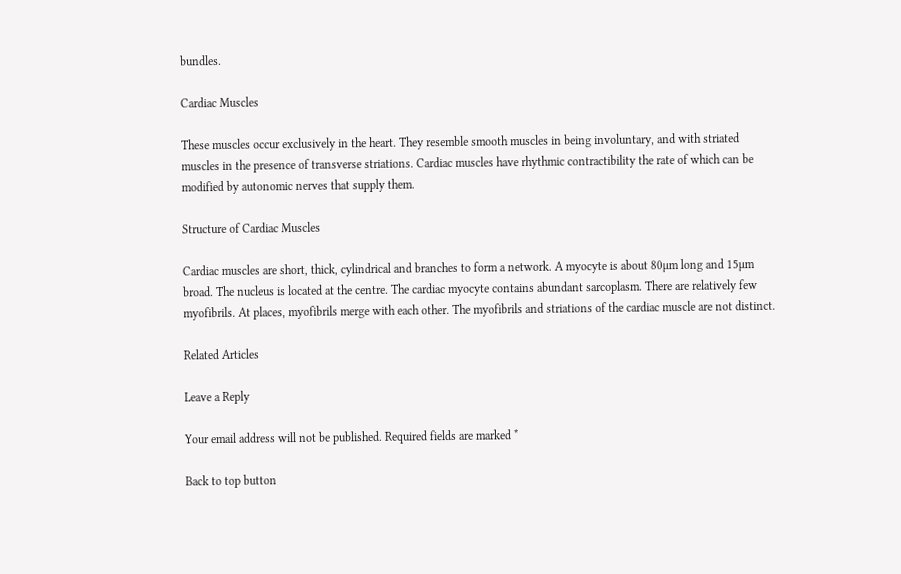bundles.

Cardiac Muscles

These muscles occur exclusively in the heart. They resemble smooth muscles in being involuntary, and with striated muscles in the presence of transverse striations. Cardiac muscles have rhythmic contractibility the rate of which can be modified by autonomic nerves that supply them.

Structure of Cardiac Muscles

Cardiac muscles are short, thick, cylindrical and branches to form a network. A myocyte is about 80µm long and 15µm broad. The nucleus is located at the centre. The cardiac myocyte contains abundant sarcoplasm. There are relatively few myofibrils. At places, myofibrils merge with each other. The myofibrils and striations of the cardiac muscle are not distinct.

Related Articles

Leave a Reply

Your email address will not be published. Required fields are marked *

Back to top button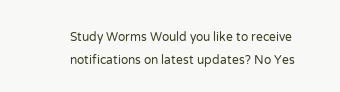Study Worms Would you like to receive notifications on latest updates? No Yes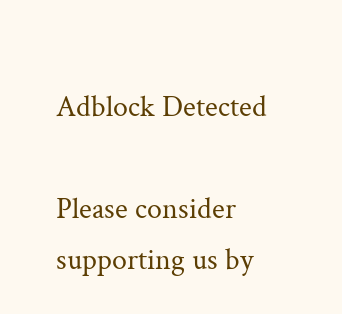Adblock Detected

Please consider supporting us by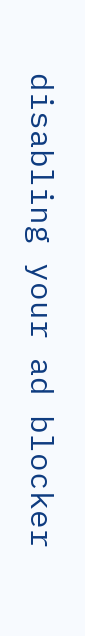disabling your ad blocker